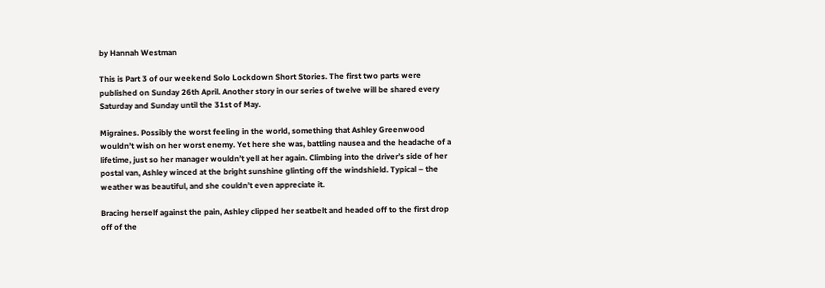by Hannah Westman

This is Part 3 of our weekend Solo Lockdown Short Stories. The first two parts were published on Sunday 26th April. Another story in our series of twelve will be shared every Saturday and Sunday until the 31st of May.

Migraines. Possibly the worst feeling in the world, something that Ashley Greenwood wouldn’t wish on her worst enemy. Yet here she was, battling nausea and the headache of a lifetime, just so her manager wouldn’t yell at her again. Climbing into the driver’s side of her postal van, Ashley winced at the bright sunshine glinting off the windshield. Typical – the weather was beautiful, and she couldn’t even appreciate it.

Bracing herself against the pain, Ashley clipped her seatbelt and headed off to the first drop off of the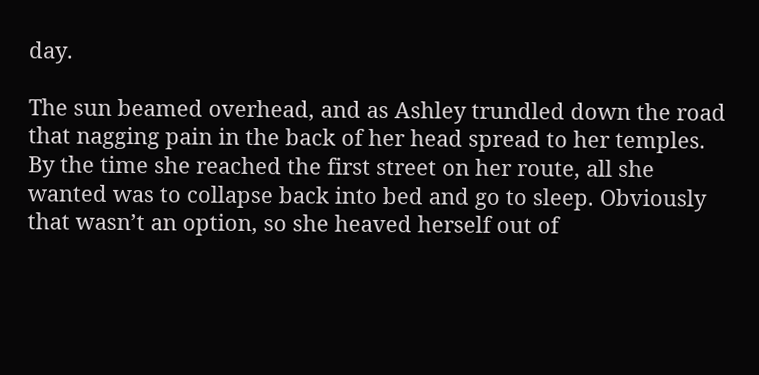day.

The sun beamed overhead, and as Ashley trundled down the road that nagging pain in the back of her head spread to her temples. By the time she reached the first street on her route, all she wanted was to collapse back into bed and go to sleep. Obviously that wasn’t an option, so she heaved herself out of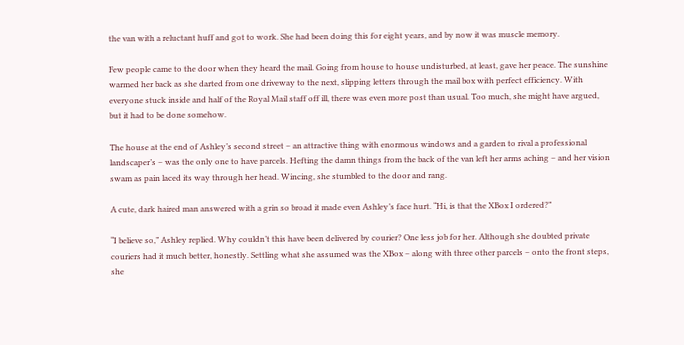the van with a reluctant huff and got to work. She had been doing this for eight years, and by now it was muscle memory.

Few people came to the door when they heard the mail. Going from house to house undisturbed, at least, gave her peace. The sunshine warmed her back as she darted from one driveway to the next, slipping letters through the mail box with perfect efficiency. With everyone stuck inside and half of the Royal Mail staff off ill, there was even more post than usual. Too much, she might have argued, but it had to be done somehow.

The house at the end of Ashley’s second street – an attractive thing with enormous windows and a garden to rival a professional landscaper’s – was the only one to have parcels. Hefting the damn things from the back of the van left her arms aching – and her vision swam as pain laced its way through her head. Wincing, she stumbled to the door and rang.

A cute, dark haired man answered with a grin so broad it made even Ashley’s face hurt. “Hi, is that the XBox I ordered?”

“I believe so,” Ashley replied. Why couldn’t this have been delivered by courier? One less job for her. Although she doubted private couriers had it much better, honestly. Settling what she assumed was the XBox – along with three other parcels – onto the front steps, she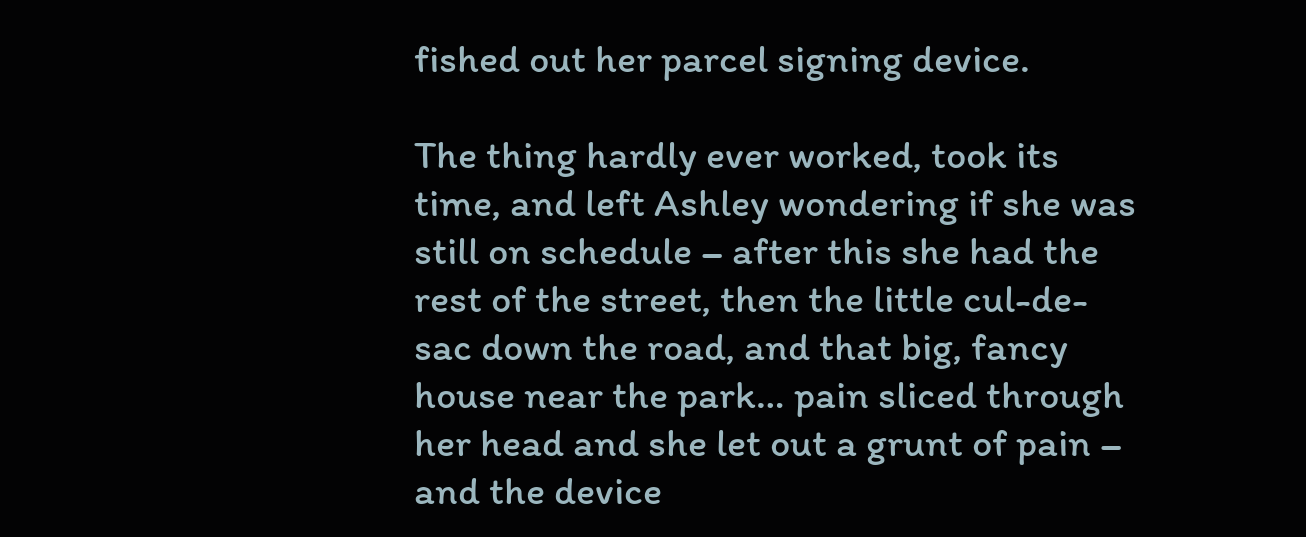fished out her parcel signing device.

The thing hardly ever worked, took its time, and left Ashley wondering if she was still on schedule – after this she had the rest of the street, then the little cul-de-sac down the road, and that big, fancy house near the park… pain sliced through her head and she let out a grunt of pain – and the device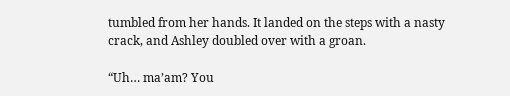tumbled from her hands. It landed on the steps with a nasty crack, and Ashley doubled over with a groan.

“Uh… ma’am? You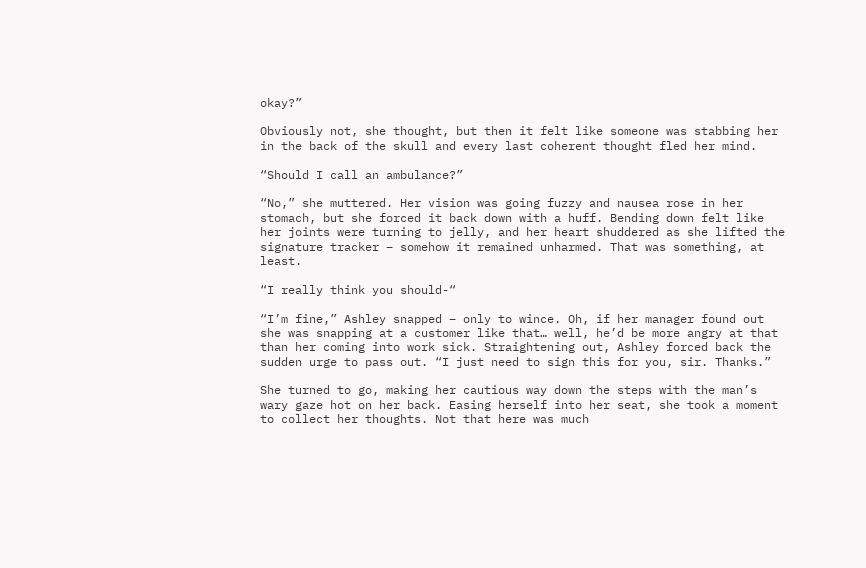okay?”

Obviously not, she thought, but then it felt like someone was stabbing her in the back of the skull and every last coherent thought fled her mind.

“Should I call an ambulance?”

“No,” she muttered. Her vision was going fuzzy and nausea rose in her stomach, but she forced it back down with a huff. Bending down felt like her joints were turning to jelly, and her heart shuddered as she lifted the signature tracker – somehow it remained unharmed. That was something, at least.

“I really think you should-“

“I’m fine,” Ashley snapped – only to wince. Oh, if her manager found out she was snapping at a customer like that… well, he’d be more angry at that than her coming into work sick. Straightening out, Ashley forced back the sudden urge to pass out. “I just need to sign this for you, sir. Thanks.”

She turned to go, making her cautious way down the steps with the man’s wary gaze hot on her back. Easing herself into her seat, she took a moment to collect her thoughts. Not that here was much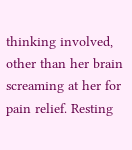thinking involved, other than her brain screaming at her for pain relief. Resting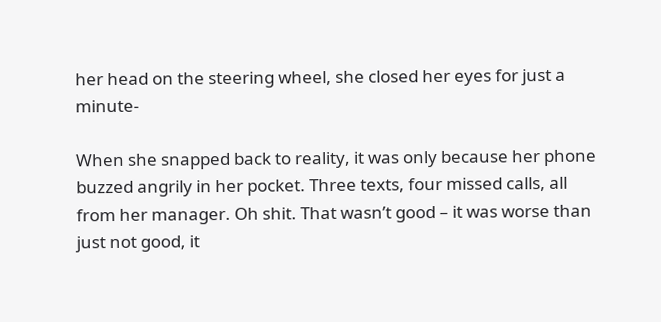her head on the steering wheel, she closed her eyes for just a minute-

When she snapped back to reality, it was only because her phone buzzed angrily in her pocket. Three texts, four missed calls, all from her manager. Oh shit. That wasn’t good – it was worse than just not good, it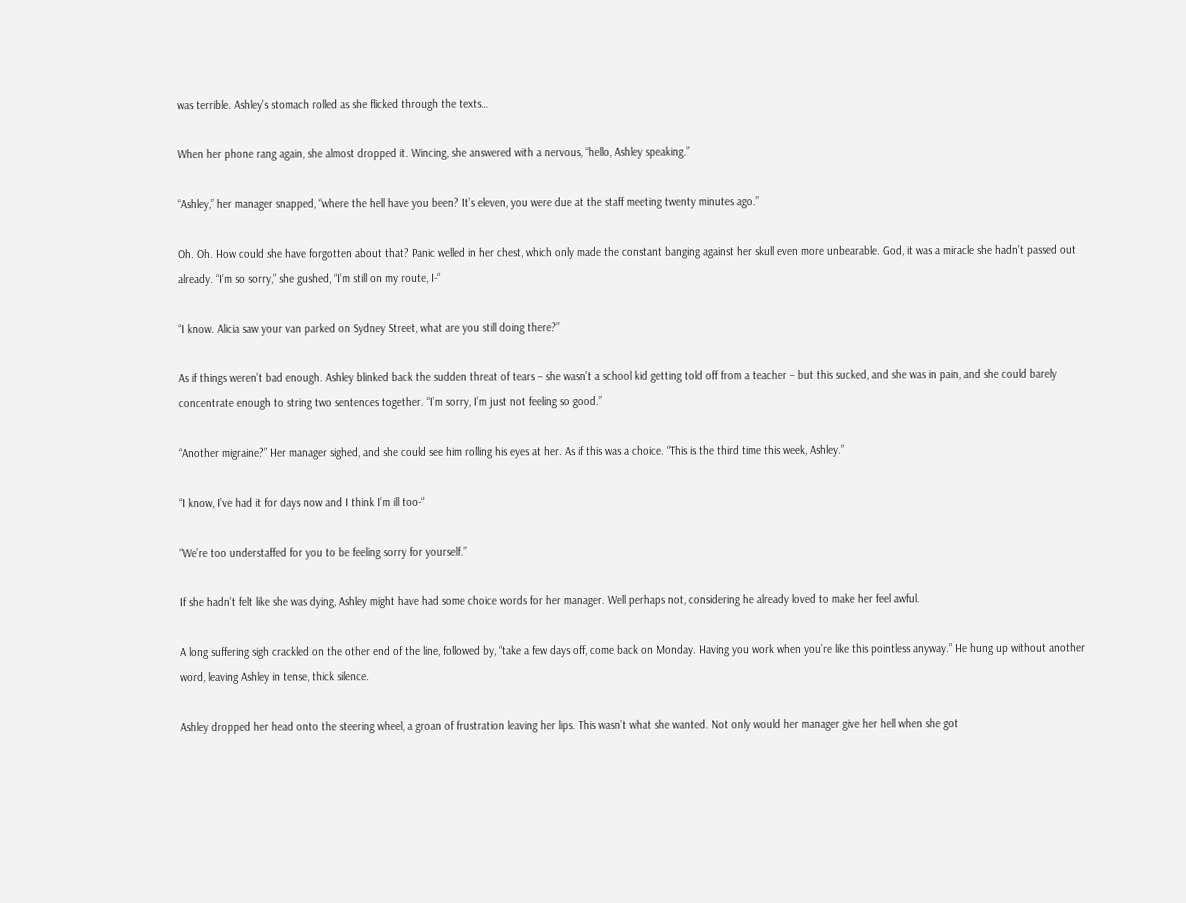was terrible. Ashley’s stomach rolled as she flicked through the texts…

When her phone rang again, she almost dropped it. Wincing, she answered with a nervous, “hello, Ashley speaking.”

“Ashley,” her manager snapped, “where the hell have you been? It’s eleven, you were due at the staff meeting twenty minutes ago.”

Oh. Oh. How could she have forgotten about that? Panic welled in her chest, which only made the constant banging against her skull even more unbearable. God, it was a miracle she hadn’t passed out already. “I’m so sorry,” she gushed, “I’m still on my route, I-“

“I know. Alicia saw your van parked on Sydney Street, what are you still doing there?”

As if things weren’t bad enough. Ashley blinked back the sudden threat of tears – she wasn’t a school kid getting told off from a teacher – but this sucked, and she was in pain, and she could barely concentrate enough to string two sentences together. “I’m sorry, I’m just not feeling so good.”

“Another migraine?” Her manager sighed, and she could see him rolling his eyes at her. As if this was a choice. “This is the third time this week, Ashley.”

“I know, I’ve had it for days now and I think I’m ill too-“

“We’re too understaffed for you to be feeling sorry for yourself.”

If she hadn’t felt like she was dying, Ashley might have had some choice words for her manager. Well perhaps not, considering he already loved to make her feel awful.

A long suffering sigh crackled on the other end of the line, followed by, “take a few days off, come back on Monday. Having you work when you’re like this pointless anyway.” He hung up without another word, leaving Ashley in tense, thick silence.

Ashley dropped her head onto the steering wheel, a groan of frustration leaving her lips. This wasn’t what she wanted. Not only would her manager give her hell when she got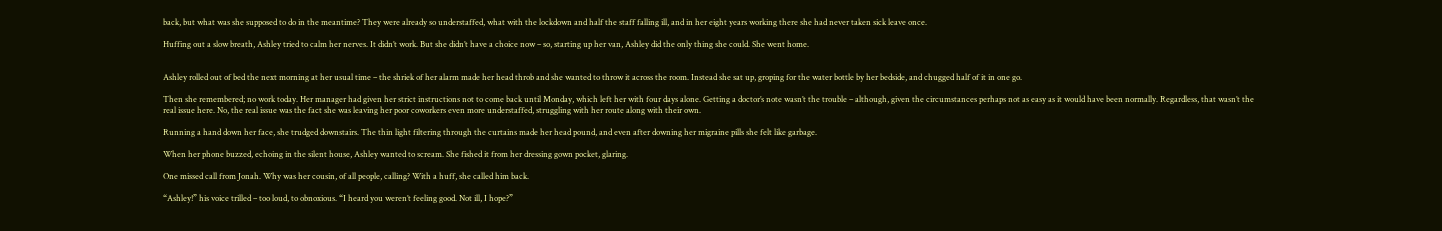back, but what was she supposed to do in the meantime? They were already so understaffed, what with the lockdown and half the staff falling ill, and in her eight years working there she had never taken sick leave once.

Huffing out a slow breath, Ashley tried to calm her nerves. It didn’t work. But she didn’t have a choice now – so, starting up her van, Ashley did the only thing she could. She went home.


Ashley rolled out of bed the next morning at her usual time – the shriek of her alarm made her head throb and she wanted to throw it across the room. Instead she sat up, groping for the water bottle by her bedside, and chugged half of it in one go.

Then she remembered; no work today. Her manager had given her strict instructions not to come back until Monday, which left her with four days alone. Getting a doctor’s note wasn’t the trouble – although, given the circumstances perhaps not as easy as it would have been normally. Regardless, that wasn’t the real issue here. No, the real issue was the fact she was leaving her poor coworkers even more understaffed, struggling with her route along with their own.

Running a hand down her face, she trudged downstairs. The thin light filtering through the curtains made her head pound, and even after downing her migraine pills she felt like garbage.

When her phone buzzed, echoing in the silent house, Ashley wanted to scream. She fished it from her dressing gown pocket, glaring.

One missed call from Jonah. Why was her cousin, of all people, calling? With a huff, she called him back.

“Ashley!” his voice trilled – too loud, to obnoxious. “I heard you weren’t feeling good. Not ill, I hope?”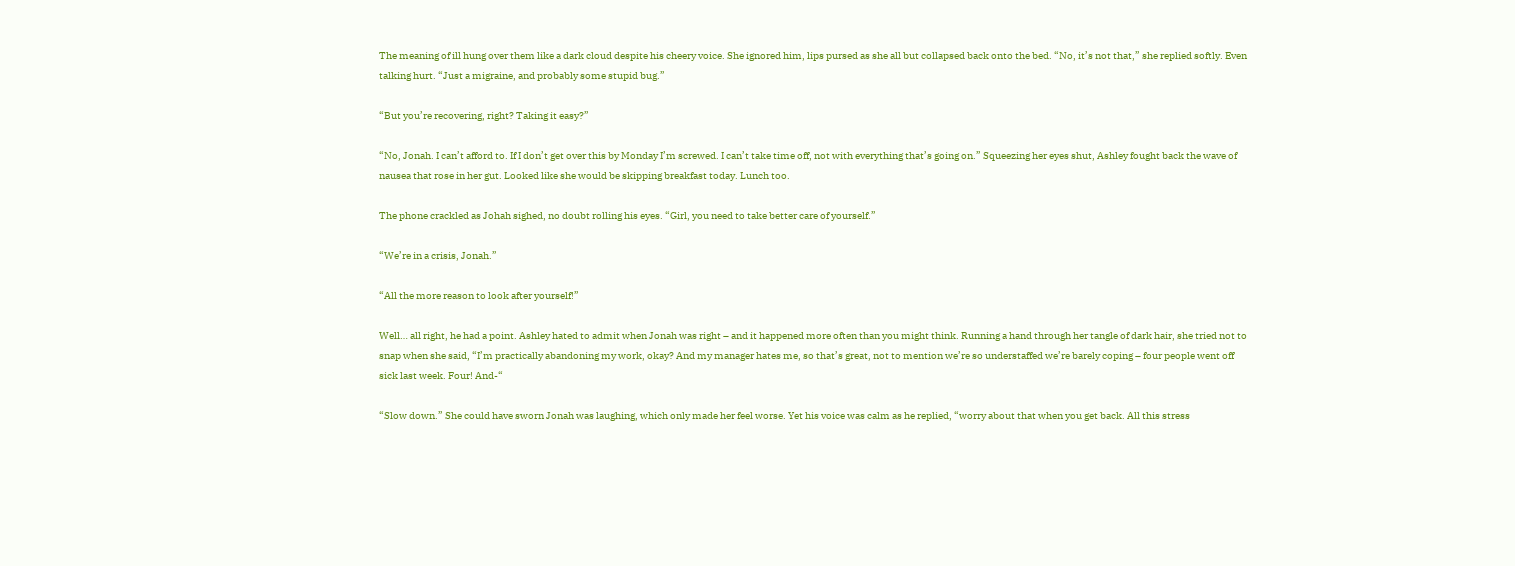The meaning of ill hung over them like a dark cloud despite his cheery voice. She ignored him, lips pursed as she all but collapsed back onto the bed. “No, it’s not that,” she replied softly. Even talking hurt. “Just a migraine, and probably some stupid bug.”

“But you’re recovering, right? Taking it easy?”

“No, Jonah. I can’t afford to. If I don’t get over this by Monday I’m screwed. I can’t take time off, not with everything that’s going on.” Squeezing her eyes shut, Ashley fought back the wave of nausea that rose in her gut. Looked like she would be skipping breakfast today. Lunch too.

The phone crackled as Johah sighed, no doubt rolling his eyes. “Girl, you need to take better care of yourself.”

“We’re in a crisis, Jonah.”

“All the more reason to look after yourself!”

Well… all right, he had a point. Ashley hated to admit when Jonah was right – and it happened more often than you might think. Running a hand through her tangle of dark hair, she tried not to snap when she said, “I’m practically abandoning my work, okay? And my manager hates me, so that’s great, not to mention we’re so understaffed we’re barely coping – four people went off sick last week. Four! And-“

“Slow down.” She could have sworn Jonah was laughing, which only made her feel worse. Yet his voice was calm as he replied, “worry about that when you get back. All this stress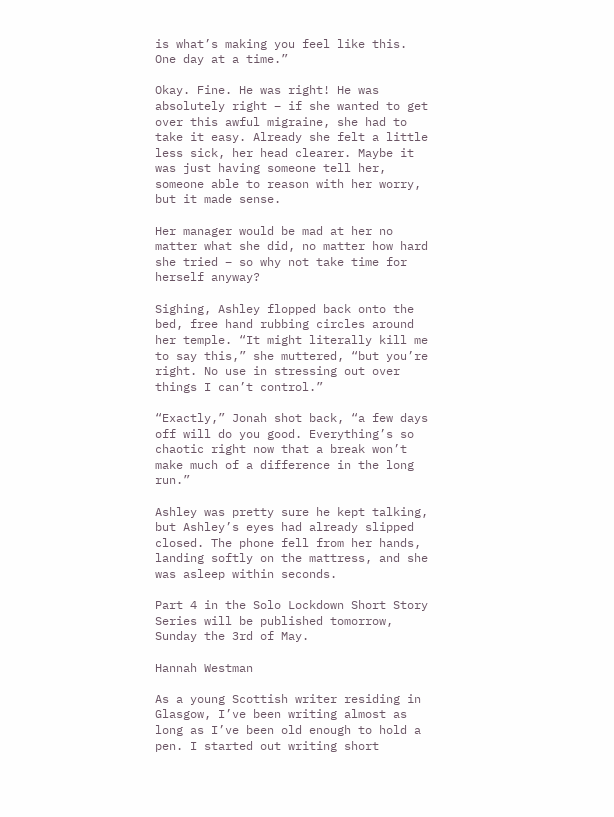is what’s making you feel like this. One day at a time.”

Okay. Fine. He was right! He was absolutely right – if she wanted to get over this awful migraine, she had to take it easy. Already she felt a little less sick, her head clearer. Maybe it was just having someone tell her, someone able to reason with her worry, but it made sense.

Her manager would be mad at her no matter what she did, no matter how hard she tried – so why not take time for herself anyway?

Sighing, Ashley flopped back onto the bed, free hand rubbing circles around her temple. “It might literally kill me to say this,” she muttered, “but you’re right. No use in stressing out over things I can’t control.”

“Exactly,” Jonah shot back, “a few days off will do you good. Everything’s so chaotic right now that a break won’t make much of a difference in the long run.”

Ashley was pretty sure he kept talking, but Ashley’s eyes had already slipped closed. The phone fell from her hands, landing softly on the mattress, and she was asleep within seconds.

Part 4 in the Solo Lockdown Short Story Series will be published tomorrow, Sunday the 3rd of May.

Hannah Westman

As a young Scottish writer residing in Glasgow, I’ve been writing almost as long as I’ve been old enough to hold a pen. I started out writing short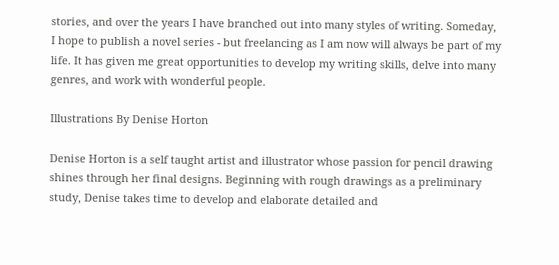stories, and over the years I have branched out into many styles of writing. Someday, I hope to publish a novel series - but freelancing as I am now will always be part of my life. It has given me great opportunities to develop my writing skills, delve into many genres, and work with wonderful people.

Illustrations By Denise Horton

Denise Horton is a self taught artist and illustrator whose passion for pencil drawing shines through her final designs. Beginning with rough drawings as a preliminary study, Denise takes time to develop and elaborate detailed and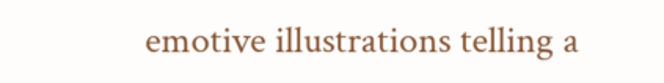emotive illustrations telling a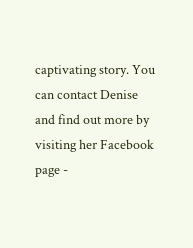captivating story. You can contact Denise and find out more by visiting her Facebook page -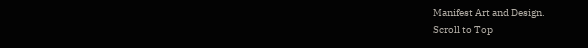Manifest Art and Design.
Scroll to Top